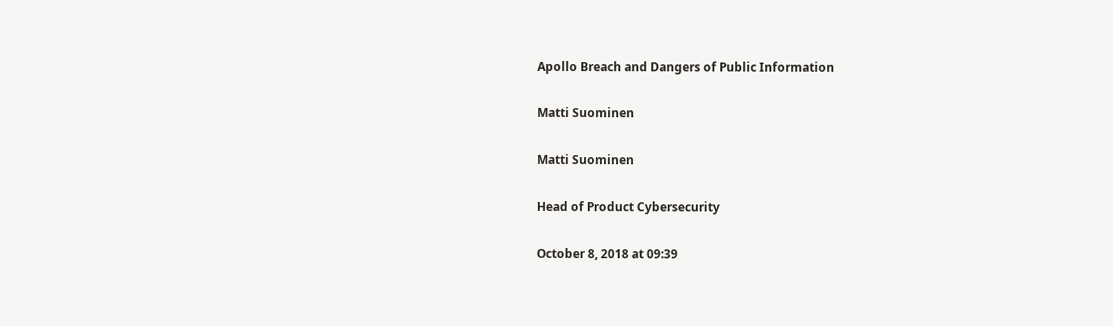Apollo Breach and Dangers of Public Information

Matti Suominen

Matti Suominen

Head of Product Cybersecurity

October 8, 2018 at 09:39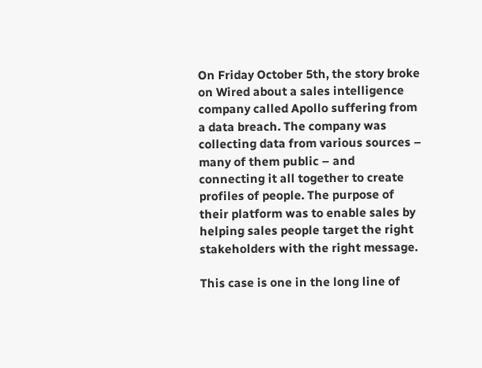On Friday October 5th, the story broke on Wired about a sales intelligence company called Apollo suffering from a data breach. The company was collecting data from various sources – many of them public – and connecting it all together to create profiles of people. The purpose of their platform was to enable sales by helping sales people target the right stakeholders with the right message.

This case is one in the long line of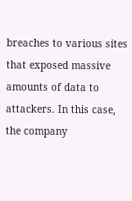breaches to various sites that exposed massive amounts of data to attackers. In this case, the company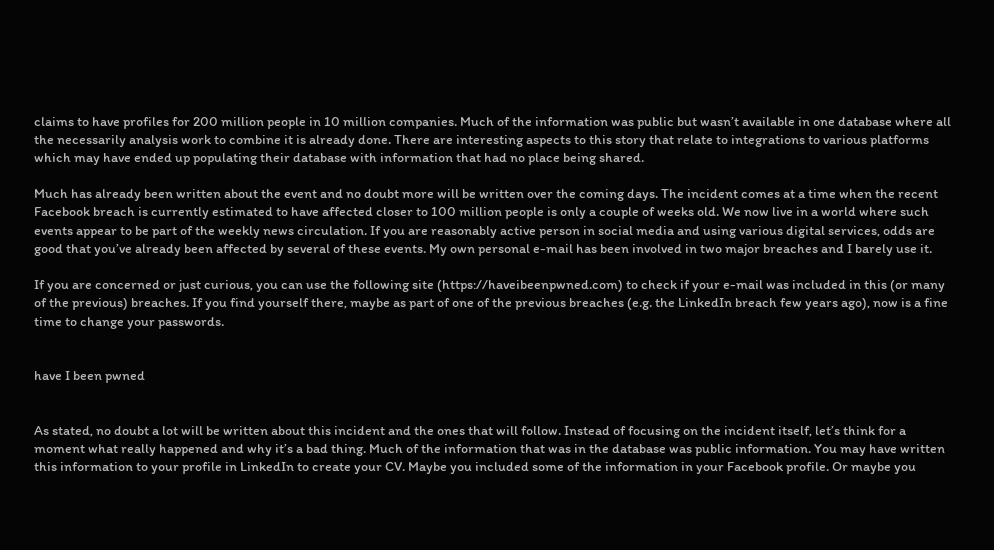claims to have profiles for 200 million people in 10 million companies. Much of the information was public but wasn’t available in one database where all the necessarily analysis work to combine it is already done. There are interesting aspects to this story that relate to integrations to various platforms which may have ended up populating their database with information that had no place being shared.

Much has already been written about the event and no doubt more will be written over the coming days. The incident comes at a time when the recent Facebook breach is currently estimated to have affected closer to 100 million people is only a couple of weeks old. We now live in a world where such events appear to be part of the weekly news circulation. If you are reasonably active person in social media and using various digital services, odds are good that you’ve already been affected by several of these events. My own personal e-mail has been involved in two major breaches and I barely use it.

If you are concerned or just curious, you can use the following site (https://haveibeenpwned.com) to check if your e-mail was included in this (or many of the previous) breaches. If you find yourself there, maybe as part of one of the previous breaches (e.g. the LinkedIn breach few years ago), now is a fine time to change your passwords.


have I been pwned


As stated, no doubt a lot will be written about this incident and the ones that will follow. Instead of focusing on the incident itself, let’s think for a moment what really happened and why it’s a bad thing. Much of the information that was in the database was public information. You may have written this information to your profile in LinkedIn to create your CV. Maybe you included some of the information in your Facebook profile. Or maybe you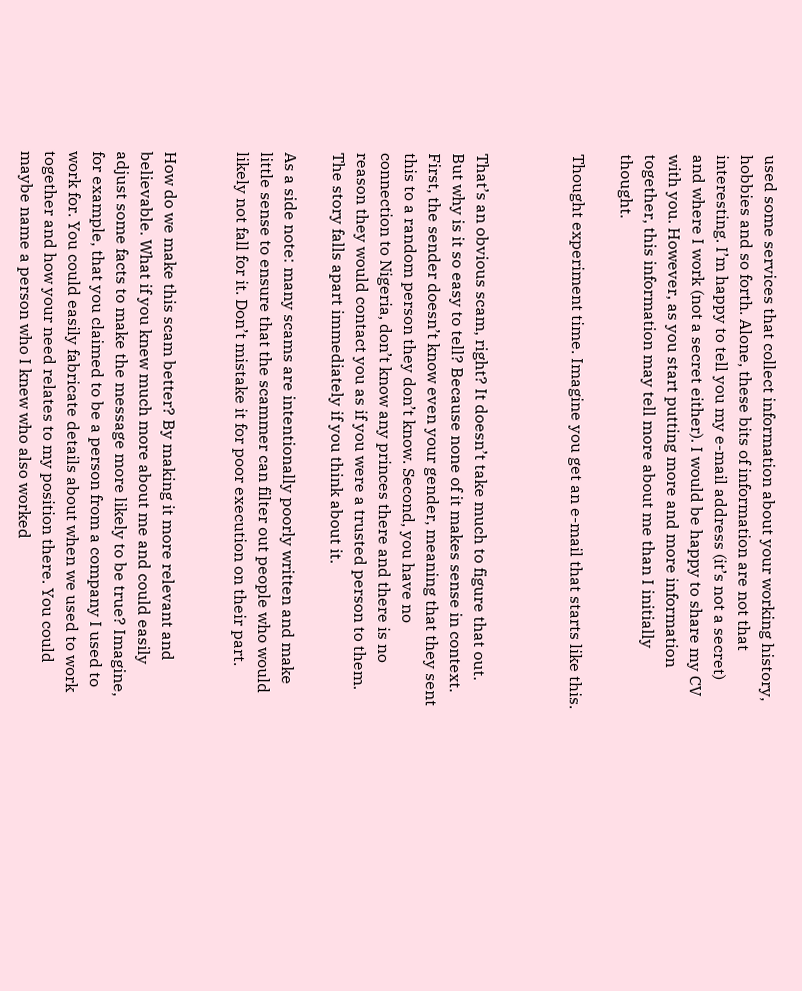used some services that collect information about your working history, hobbies and so forth. Alone, these bits of information are not that interesting. I’m happy to tell you my e-mail address (it’s not a secret) and where I work (not a secret either). I would be happy to share my CV with you. However, as you start putting more and more information together, this information may tell more about me than I initially thought.

Thought experiment time. Imagine you get an e-mail that starts like this.



That’s an obvious scam, right? It doesn’t take much to figure that out. But why is it so easy to tell? Because none of it makes sense in context. First, the sender doesn’t know even your gender, meaning that they sent this to a random person they don’t know. Second, you have no connection to Nigeria, don’t know any princes there and there is no reason they would contact you as if you were a trusted person to them. The story falls apart immediately if you think about it.

As a side note: many scams are intentionally poorly written and make little sense to ensure that the scammer can filter out people who would likely not fall for it. Don’t mistake it for poor execution on their part.


How do we make this scam better? By making it more relevant and believable. What if you knew much more about me and could easily adjust some facts to make the message more likely to be true? Imagine, for example, that you claimed to be a person from a company I used to work for. You could easily fabricate details about when we used to work together and how your need relates to my position there. You could maybe name a person who I knew who also worked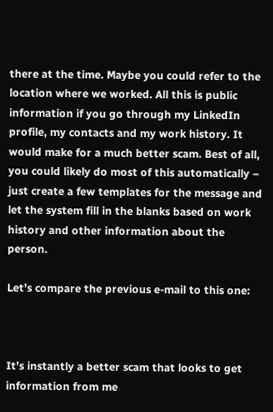there at the time. Maybe you could refer to the location where we worked. All this is public information if you go through my LinkedIn profile, my contacts and my work history. It would make for a much better scam. Best of all, you could likely do most of this automatically – just create a few templates for the message and let the system fill in the blanks based on work history and other information about the person.

Let’s compare the previous e-mail to this one:



It’s instantly a better scam that looks to get information from me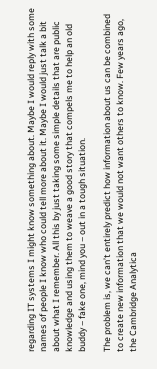regarding IT systems I might know something about. Maybe I would reply with some names of people I know who could tell more about it. Maybe I would just talk a bit about what I remember. All this by just taking some simple details that are public knowledge and using them to weave a good story that compels me to help an old buddy – fake one, mind you – out in a tough situation.

The problem is, we can’t entirely predict how information about us can be combined to create new information that we would not want others to know. Few years ago, the Cambridge Analytica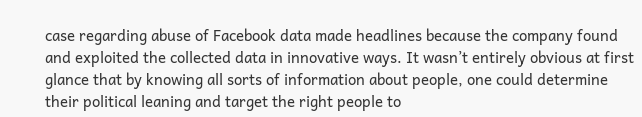case regarding abuse of Facebook data made headlines because the company found and exploited the collected data in innovative ways. It wasn’t entirely obvious at first glance that by knowing all sorts of information about people, one could determine their political leaning and target the right people to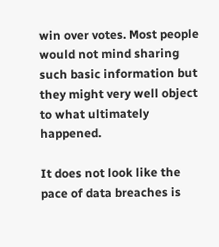win over votes. Most people would not mind sharing such basic information but they might very well object to what ultimately happened.

It does not look like the pace of data breaches is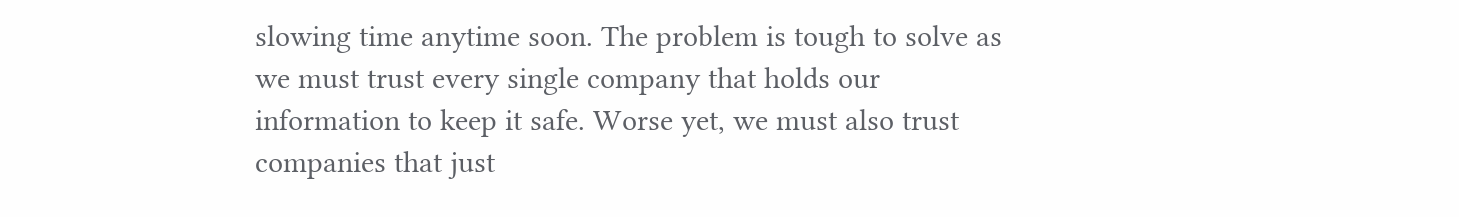slowing time anytime soon. The problem is tough to solve as we must trust every single company that holds our information to keep it safe. Worse yet, we must also trust companies that just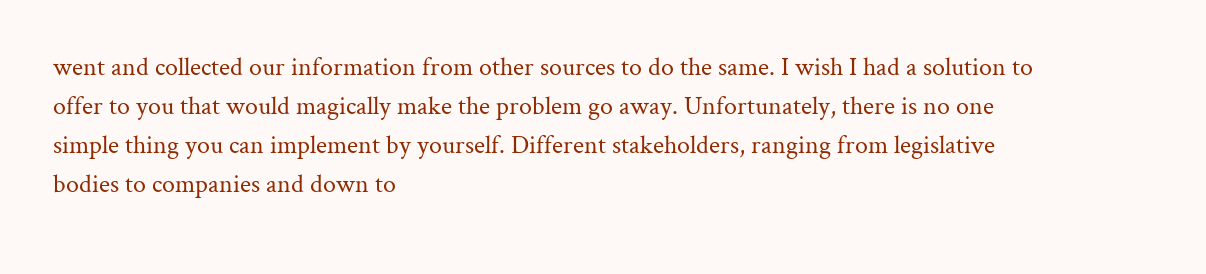went and collected our information from other sources to do the same. I wish I had a solution to offer to you that would magically make the problem go away. Unfortunately, there is no one simple thing you can implement by yourself. Different stakeholders, ranging from legislative bodies to companies and down to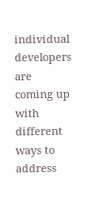individual developers are coming up with different ways to address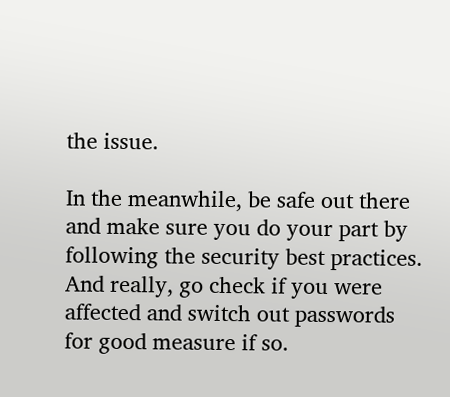the issue.

In the meanwhile, be safe out there and make sure you do your part by following the security best practices. And really, go check if you were affected and switch out passwords for good measure if so.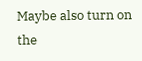Maybe also turn on the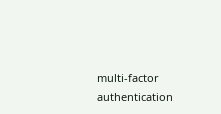multi-factor authentication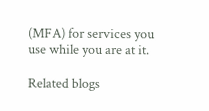(MFA) for services you use while you are at it.

Related blogs